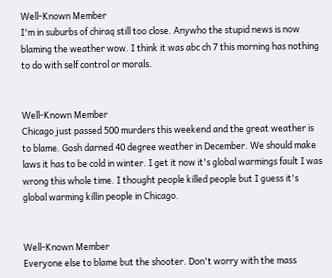Well-Known Member
I'm in suburbs of chiraq still too close. Anywho the stupid news is now blaming the weather wow. I think it was abc ch 7 this morning has nothing to do with self control or morals.


Well-Known Member
Chicago just passed 500 murders this weekend and the great weather is to blame. Gosh darned 40 degree weather in December. We should make laws it has to be cold in winter. I get it now it's global warmings fault I was wrong this whole time. I thought people killed people but I guess it's global warming killin people in Chicago.


Well-Known Member
Everyone else to blame but the shooter. Don't worry with the mass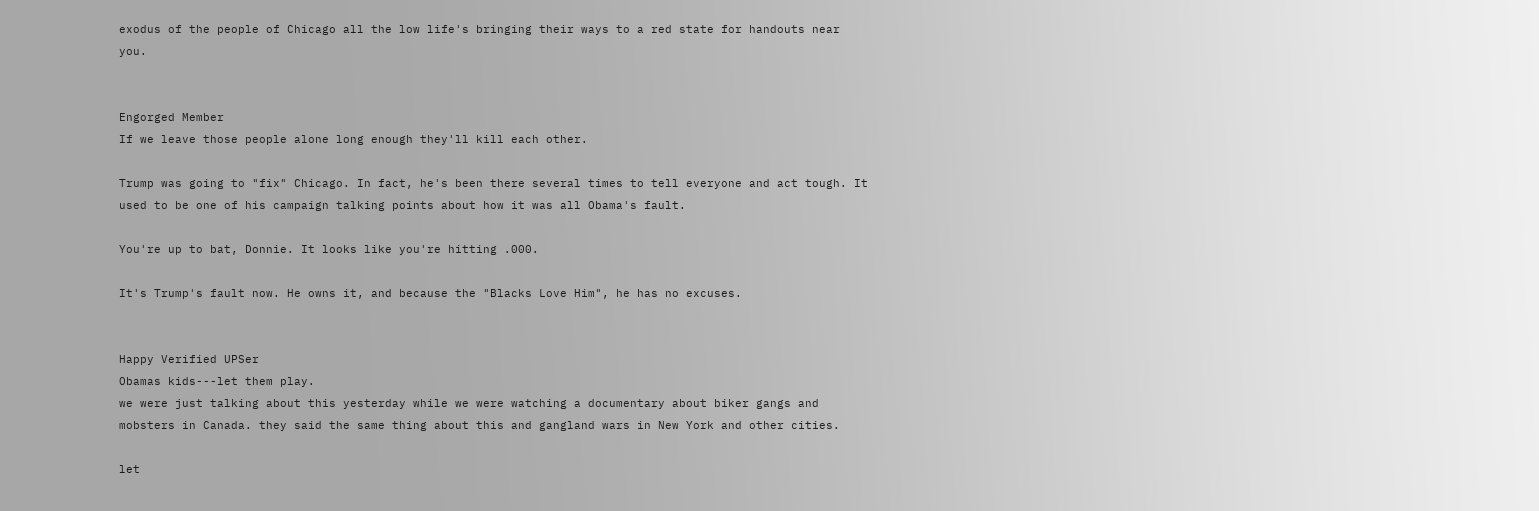exodus of the people of Chicago all the low life's bringing their ways to a red state for handouts near you.


Engorged Member
If we leave those people alone long enough they'll kill each other.

Trump was going to "fix" Chicago. In fact, he's been there several times to tell everyone and act tough. It used to be one of his campaign talking points about how it was all Obama's fault.

You're up to bat, Donnie. It looks like you're hitting .000.

It's Trump's fault now. He owns it, and because the "Blacks Love Him", he has no excuses.


Happy Verified UPSer
Obamas kids---let them play.
we were just talking about this yesterday while we were watching a documentary about biker gangs and mobsters in Canada. they said the same thing about this and gangland wars in New York and other cities.

let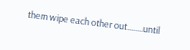them wipe each other out........until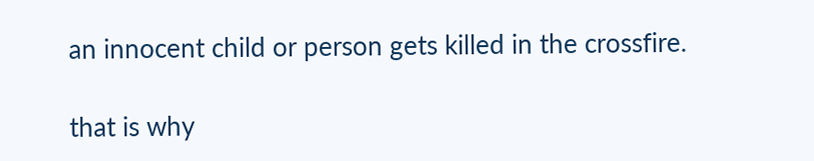an innocent child or person gets killed in the crossfire.

that is why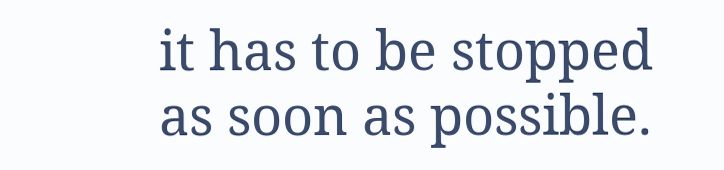it has to be stopped as soon as possible.